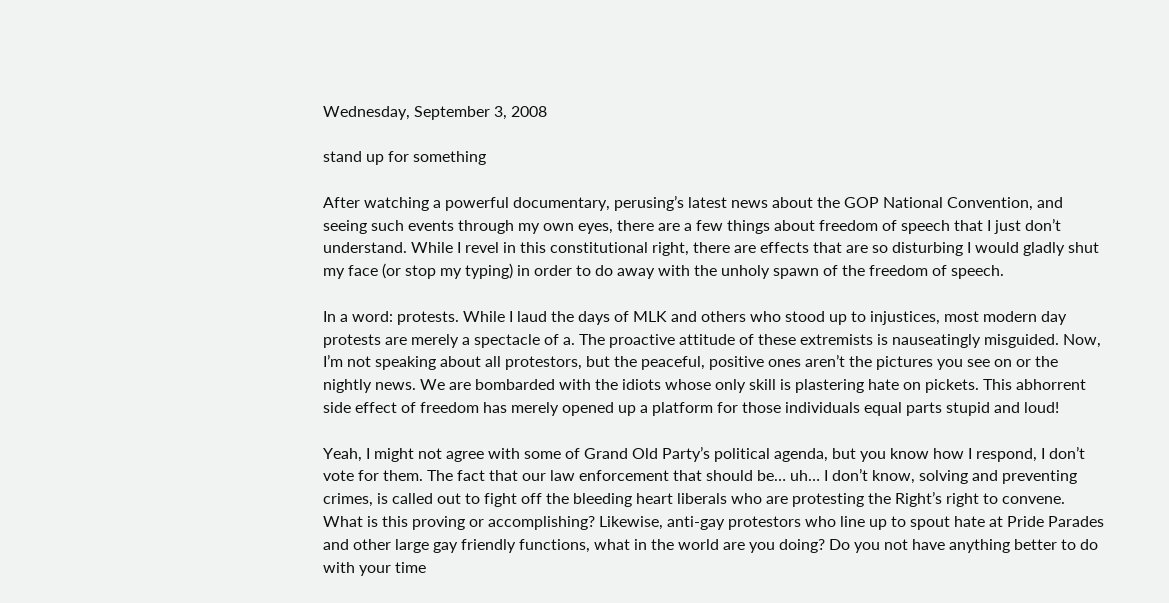Wednesday, September 3, 2008

stand up for something

After watching a powerful documentary, perusing’s latest news about the GOP National Convention, and seeing such events through my own eyes, there are a few things about freedom of speech that I just don’t understand. While I revel in this constitutional right, there are effects that are so disturbing I would gladly shut my face (or stop my typing) in order to do away with the unholy spawn of the freedom of speech.

In a word: protests. While I laud the days of MLK and others who stood up to injustices, most modern day protests are merely a spectacle of a. The proactive attitude of these extremists is nauseatingly misguided. Now, I’m not speaking about all protestors, but the peaceful, positive ones aren’t the pictures you see on or the nightly news. We are bombarded with the idiots whose only skill is plastering hate on pickets. This abhorrent side effect of freedom has merely opened up a platform for those individuals equal parts stupid and loud!

Yeah, I might not agree with some of Grand Old Party’s political agenda, but you know how I respond, I don’t vote for them. The fact that our law enforcement that should be… uh… I don’t know, solving and preventing crimes, is called out to fight off the bleeding heart liberals who are protesting the Right’s right to convene. What is this proving or accomplishing? Likewise, anti-gay protestors who line up to spout hate at Pride Parades and other large gay friendly functions, what in the world are you doing? Do you not have anything better to do with your time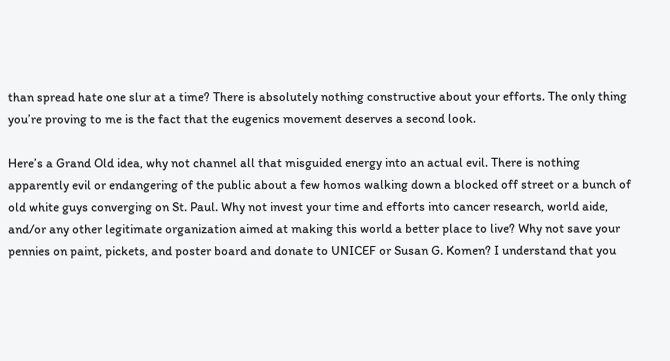than spread hate one slur at a time? There is absolutely nothing constructive about your efforts. The only thing you’re proving to me is the fact that the eugenics movement deserves a second look.

Here’s a Grand Old idea, why not channel all that misguided energy into an actual evil. There is nothing apparently evil or endangering of the public about a few homos walking down a blocked off street or a bunch of old white guys converging on St. Paul. Why not invest your time and efforts into cancer research, world aide, and/or any other legitimate organization aimed at making this world a better place to live? Why not save your pennies on paint, pickets, and poster board and donate to UNICEF or Susan G. Komen? I understand that you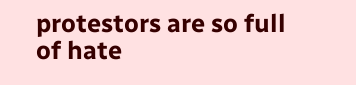protestors are so full of hate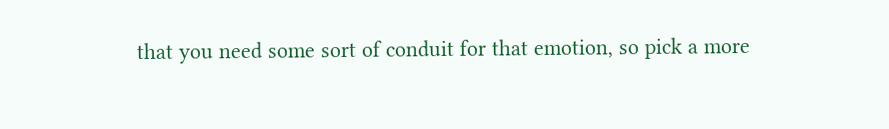that you need some sort of conduit for that emotion, so pick a more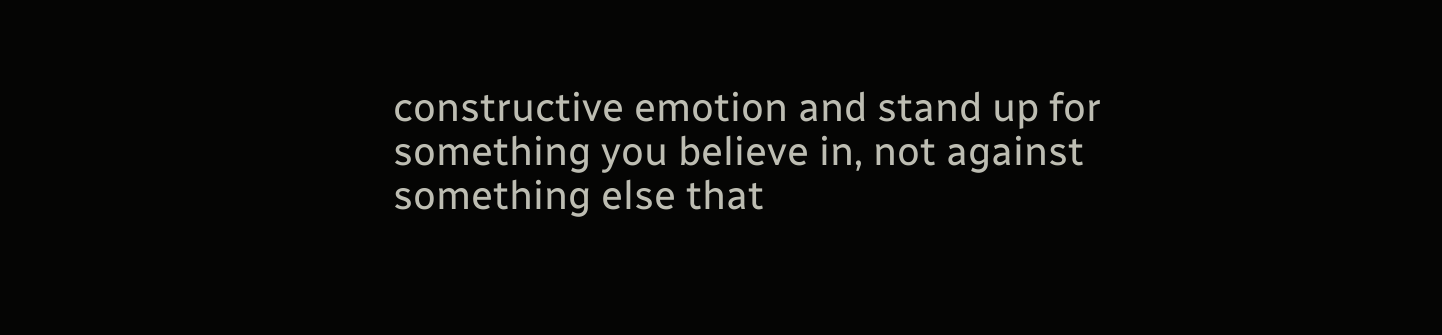constructive emotion and stand up for something you believe in, not against something else that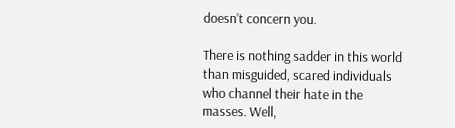doesn’t concern you.

There is nothing sadder in this world than misguided, scared individuals who channel their hate in the masses. Well,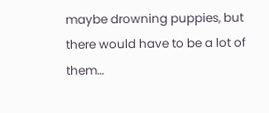maybe drowning puppies, but there would have to be a lot of them…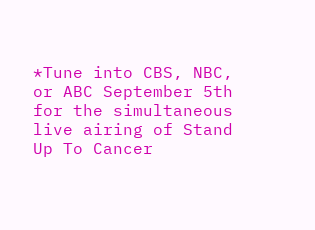*Tune into CBS, NBC, or ABC September 5th for the simultaneous live airing of Stand Up To Cancer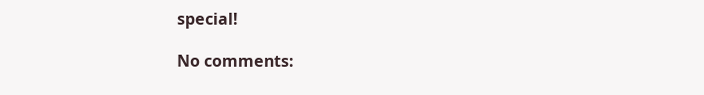special!

No comments: